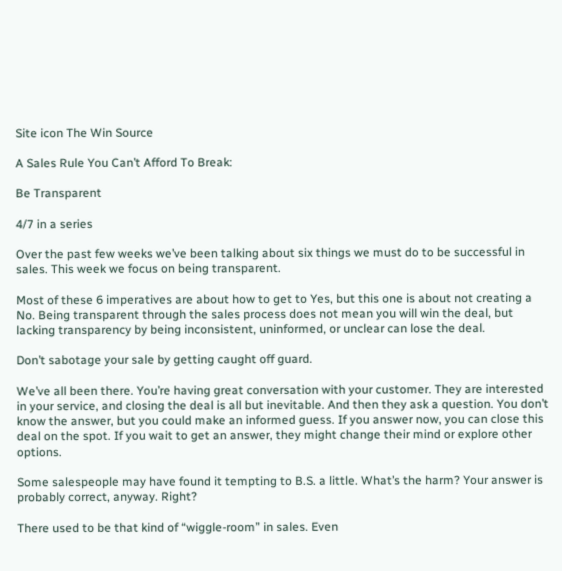Site icon The Win Source

A Sales Rule You Can’t Afford To Break:

Be Transparent

4/7 in a series

Over the past few weeks we’ve been talking about six things we must do to be successful in sales. This week we focus on being transparent.

Most of these 6 imperatives are about how to get to Yes, but this one is about not creating a No. Being transparent through the sales process does not mean you will win the deal, but lacking transparency by being inconsistent, uninformed, or unclear can lose the deal.

Don’t sabotage your sale by getting caught off guard.

We’ve all been there. You’re having great conversation with your customer. They are interested in your service, and closing the deal is all but inevitable. And then they ask a question. You don’t know the answer, but you could make an informed guess. If you answer now, you can close this deal on the spot. If you wait to get an answer, they might change their mind or explore other options.

Some salespeople may have found it tempting to B.S. a little. What’s the harm? Your answer is probably correct, anyway. Right?

There used to be that kind of “wiggle-room” in sales. Even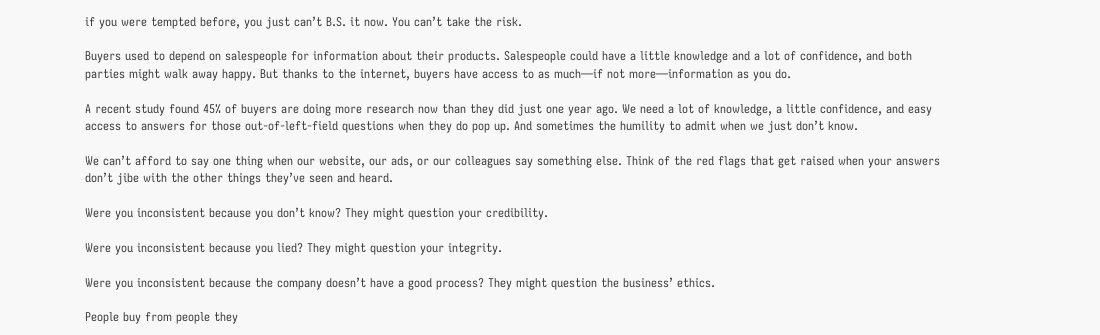if you were tempted before, you just can’t B.S. it now. You can’t take the risk.

Buyers used to depend on salespeople for information about their products. Salespeople could have a little knowledge and a lot of confidence, and both parties might walk away happy. But thanks to the internet, buyers have access to as much—if not more—information as you do.

A recent study found 45% of buyers are doing more research now than they did just one year ago. We need a lot of knowledge, a little confidence, and easy access to answers for those out-of-left-field questions when they do pop up. And sometimes the humility to admit when we just don’t know.

We can’t afford to say one thing when our website, our ads, or our colleagues say something else. Think of the red flags that get raised when your answers don’t jibe with the other things they’ve seen and heard.

Were you inconsistent because you don’t know? They might question your credibility.

Were you inconsistent because you lied? They might question your integrity.

Were you inconsistent because the company doesn’t have a good process? They might question the business’ ethics.

People buy from people they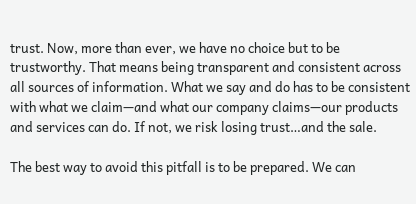trust. Now, more than ever, we have no choice but to be trustworthy. That means being transparent and consistent across all sources of information. What we say and do has to be consistent with what we claim—and what our company claims—our products and services can do. If not, we risk losing trust…and the sale.

The best way to avoid this pitfall is to be prepared. We can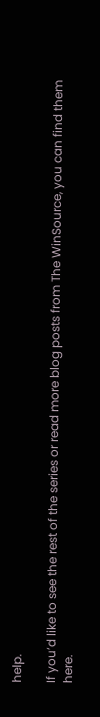help.

If you’d like to see the rest of the series or read more blog posts from The WinSource, you can find them here.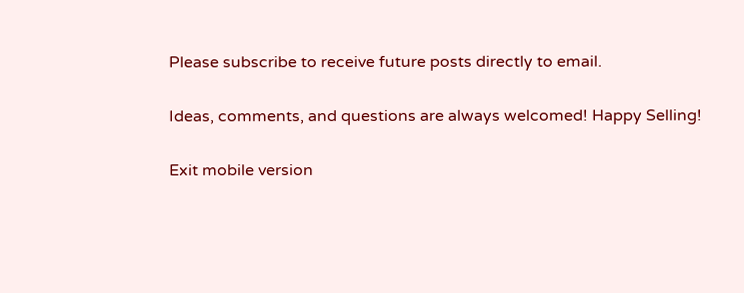Please subscribe to receive future posts directly to email.

Ideas, comments, and questions are always welcomed! Happy Selling!

Exit mobile version